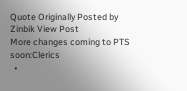Quote Originally Posted by Zinbik View Post
More changes coming to PTS soon:Clerics
  •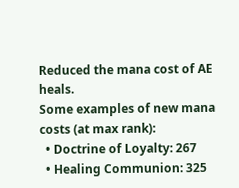Reduced the mana cost of AE heals.
Some examples of new mana costs (at max rank):
  • Doctrine of Loyalty: 267
  • Healing Communion: 325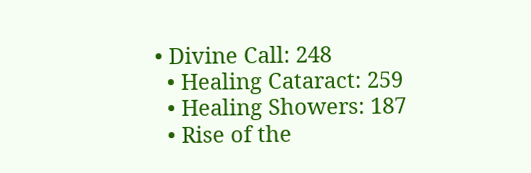• Divine Call: 248
  • Healing Cataract: 259
  • Healing Showers: 187
  • Rise of the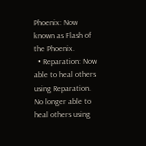Phoenix: Now known as Flash of the Phoenix.
  • Reparation: Now able to heal others using Reparation. No longer able to heal others using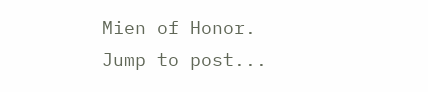Mien of Honor.
Jump to post...